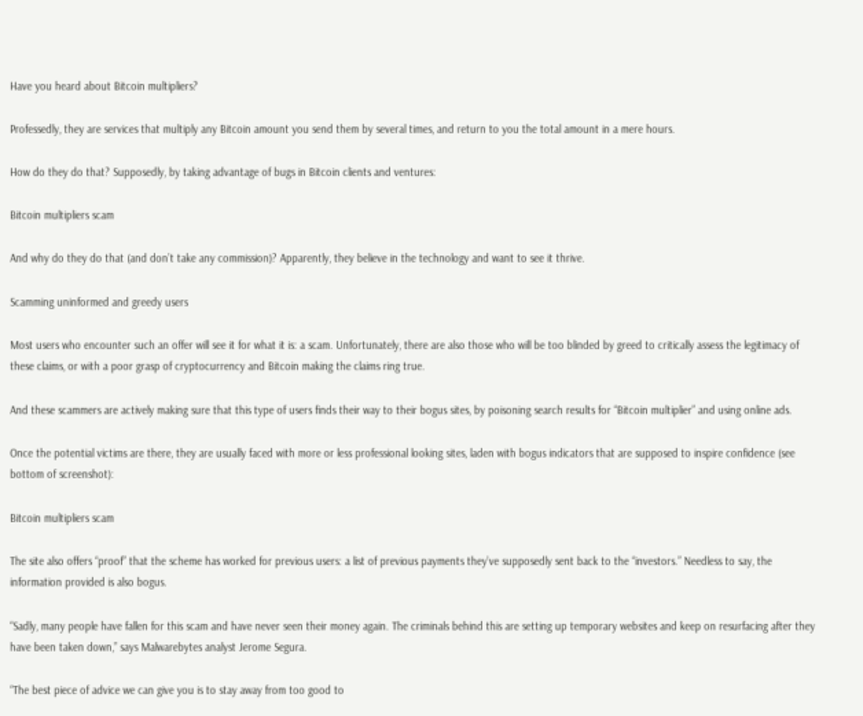Have you heard about Bitcoin multipliers?

Professedly, they are services that multiply any Bitcoin amount you send them by several times, and return to you the total amount in a mere hours.

How do they do that? Supposedly, by taking advantage of bugs in Bitcoin clients and ventures:

Bitcoin multipliers scam

And why do they do that (and don’t take any commission)? Apparently, they believe in the technology and want to see it thrive.

Scamming uninformed and greedy users

Most users who encounter such an offer will see it for what it is: a scam. Unfortunately, there are also those who will be too blinded by greed to critically assess the legitimacy of these claims, or with a poor grasp of cryptocurrency and Bitcoin making the claims ring true.

And these scammers are actively making sure that this type of users finds their way to their bogus sites, by poisoning search results for “Bitcoin multiplier” and using online ads.

Once the potential victims are there, they are usually faced with more or less professional looking sites, laden with bogus indicators that are supposed to inspire confidence (see bottom of screenshot):

Bitcoin multipliers scam

The site also offers “proof” that the scheme has worked for previous users: a list of previous payments they’ve supposedly sent back to the “investors.” Needless to say, the information provided is also bogus.

“Sadly, many people have fallen for this scam and have never seen their money again. The criminals behind this are setting up temporary websites and keep on resurfacing after they have been taken down,” says Malwarebytes analyst Jerome Segura.

“The best piece of advice we can give you is to stay away from too good to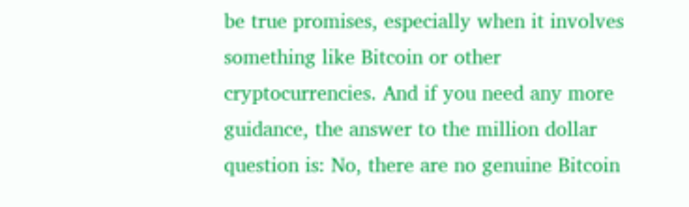be true promises, especially when it involves something like Bitcoin or other cryptocurrencies. And if you need any more guidance, the answer to the million dollar question is: No, there are no genuine Bitcoin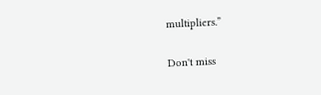multipliers.”

Don't miss